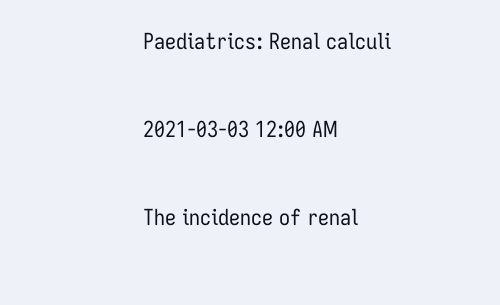Paediatrics: Renal calculi

2021-03-03 12:00 AM

The incidence of renal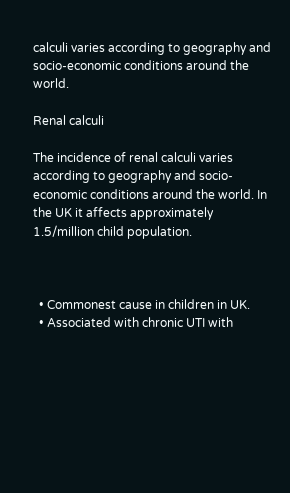calculi varies according to geography and socio-economic conditions around the world.

Renal calculi

The incidence of renal calculi varies according to geography and socio-economic conditions around the world. In the UK it affects approximately 1.5/million child population.



  • Commonest cause in children in UK.
  • Associated with chronic UTI with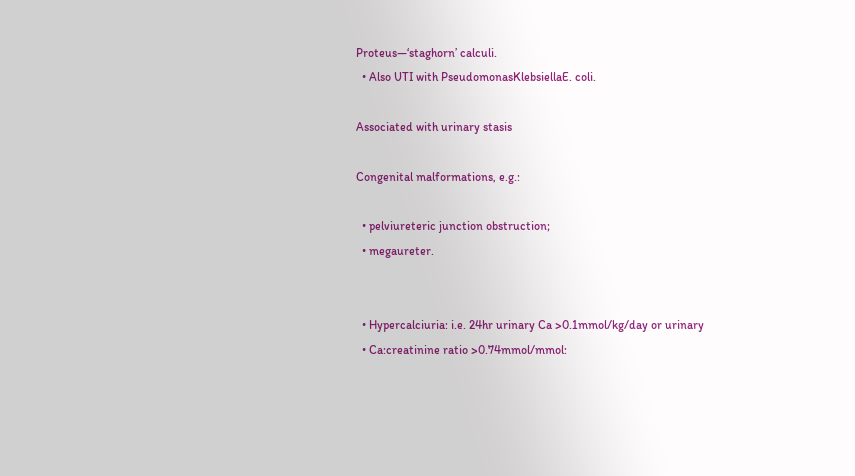Proteus—‘staghorn’ calculi.
  • Also UTI with PseudomonasKlebsiellaE. coli.

Associated with urinary stasis

Congenital malformations, e.g.:

  • pelviureteric junction obstruction;
  • megaureter.


  • Hypercalciuria: i.e. 24hr urinary Ca >0.1mmol/kg/day or urinary
  • Ca:creatinine ratio >0.74mmol/mmol: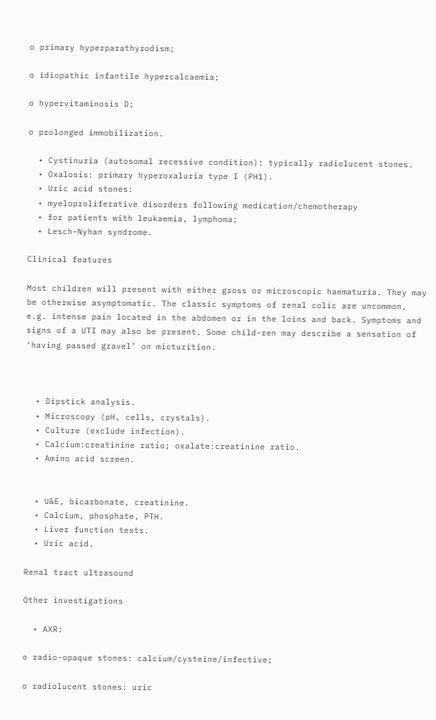o primary hyperparathyrodism;

o idiopathic infantile hypercalcaemia;

o hypervitaminosis D;

o prolonged immobilization.

  • Cystinuria (autosomal recessive condition): typically radiolucent stones.
  • Oxalosis: primary hyperoxaluria type I (PH1).
  • Uric acid stones:
  • myeloproliferative disorders following medication/chemotherapy
  • for patients with leukaemia, lymphoma;
  • Lesch–Nyhan syndrome.

Clinical features

Most children will present with either gross or microscopic haematuria. They may be otherwise asymptomatic. The classic symptoms of renal colic are uncommon, e.g. intense pain located in the abdomen or in the loins and back. Symptoms and signs of a UTI may also be present. Some child-ren may describe a sensation of ‘having passed gravel’ on micturition.



  • Dipstick analysis.
  • Microscopy (pH, cells, crystals).
  • Culture (exclude infection).
  • Calcium:creatinine ratio; oxalate:creatinine ratio.
  • Amino acid screen.


  • U&E, bicarbonate, creatinine.
  • Calcium, phosphate, PTH.
  • Liver function tests.
  • Uric acid.

Renal tract ultrasound

Other investigations

  • AXR:

o radio-opaque stones: calcium/cysteine/infective;

o radiolucent stones: uric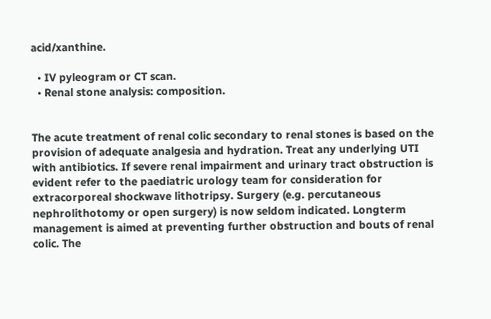acid/xanthine.

  • IV pyleogram or CT scan.
  • Renal stone analysis: composition.


The acute treatment of renal colic secondary to renal stones is based on the provision of adequate analgesia and hydration. Treat any underlying UTI with antibiotics. If severe renal impairment and urinary tract obstruction is evident refer to the paediatric urology team for consideration for extracorporeal shockwave lithotripsy. Surgery (e.g. percutaneous nephrolithotomy or open surgery) is now seldom indicated. Longterm management is aimed at preventing further obstruction and bouts of renal colic. The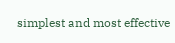simplest and most effective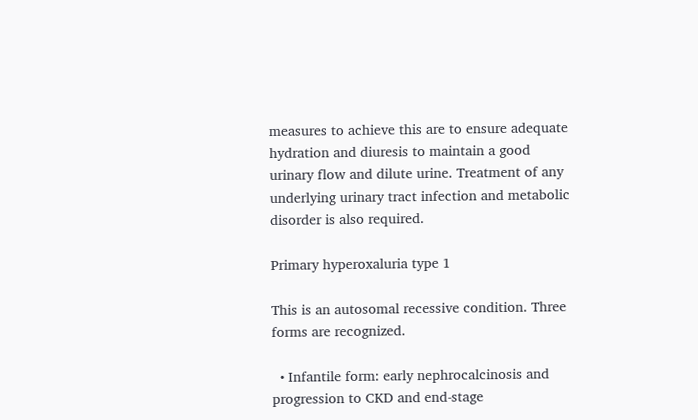measures to achieve this are to ensure adequate hydration and diuresis to maintain a good urinary flow and dilute urine. Treatment of any underlying urinary tract infection and metabolic disorder is also required.

Primary hyperoxaluria type 1

This is an autosomal recessive condition. Three forms are recognized.

  • Infantile form: early nephrocalcinosis and progression to CKD and end-stage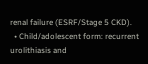renal failure (ESRF/Stage 5 CKD).
  • Child/adolescent form: recurrent urolithiasis and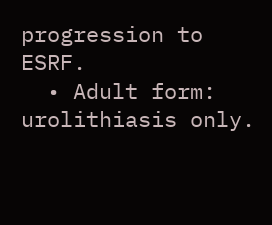progression to ESRF.
  • Adult form: urolithiasis only.